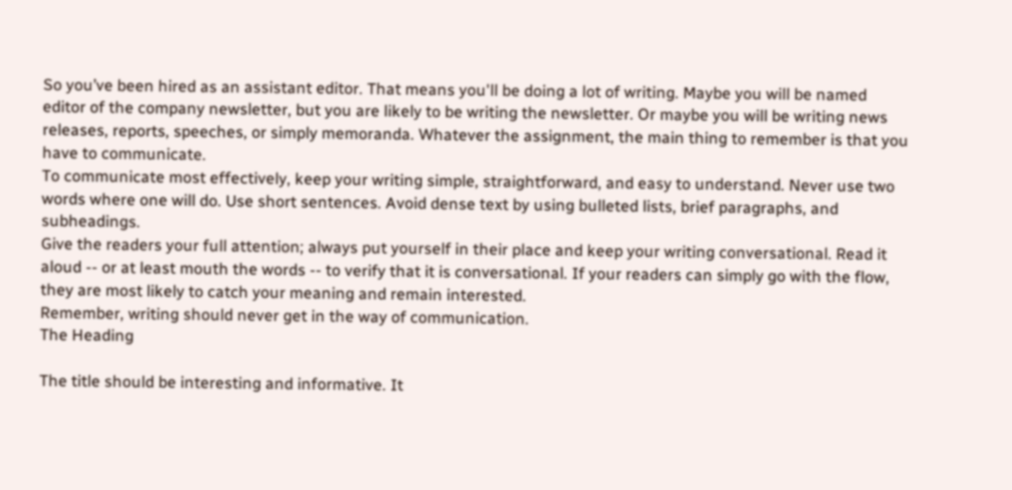So you’ve been hired as an assistant editor. That means you'll be doing a lot of writing. Maybe you will be named editor of the company newsletter, but you are likely to be writing the newsletter. Or maybe you will be writing news releases, reports, speeches, or simply memoranda. Whatever the assignment, the main thing to remember is that you have to communicate.
To communicate most effectively, keep your writing simple, straightforward, and easy to understand. Never use two words where one will do. Use short sentences. Avoid dense text by using bulleted lists, brief paragraphs, and subheadings.
Give the readers your full attention; always put yourself in their place and keep your writing conversational. Read it aloud -- or at least mouth the words -- to verify that it is conversational. If your readers can simply go with the flow, they are most likely to catch your meaning and remain interested.
Remember, writing should never get in the way of communication.
The Heading

The title should be interesting and informative. It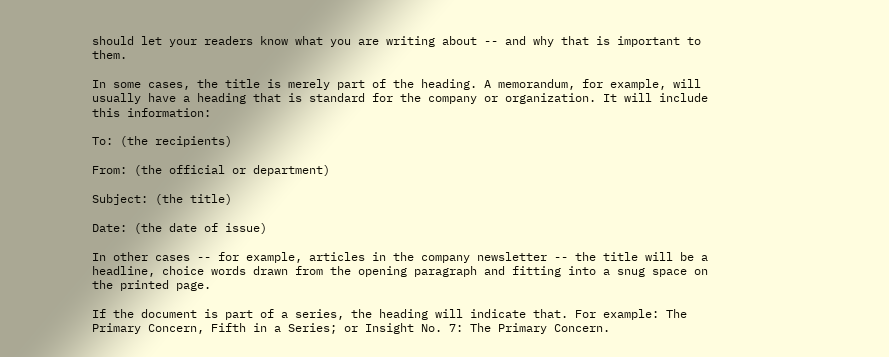should let your readers know what you are writing about -- and why that is important to them.

In some cases, the title is merely part of the heading. A memorandum, for example, will usually have a heading that is standard for the company or organization. It will include this information:

To: (the recipients)

From: (the official or department)

Subject: (the title)

Date: (the date of issue)

In other cases -- for example, articles in the company newsletter -- the title will be a headline, choice words drawn from the opening paragraph and fitting into a snug space on the printed page.

If the document is part of a series, the heading will indicate that. For example: The Primary Concern, Fifth in a Series; or Insight No. 7: The Primary Concern.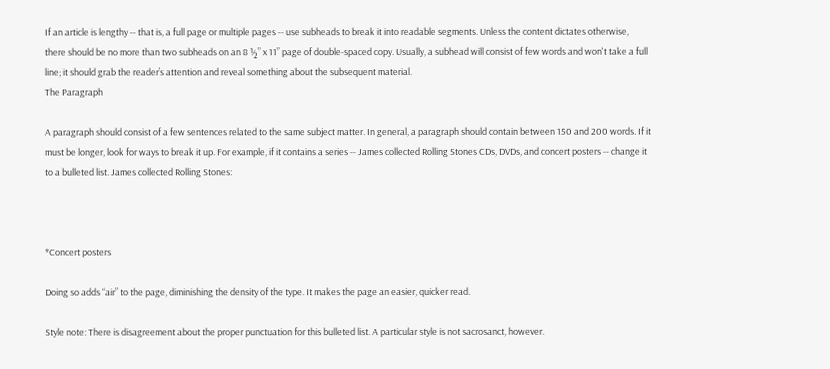If an article is lengthy -- that is, a full page or multiple pages -- use subheads to break it into readable segments. Unless the content dictates otherwise, there should be no more than two subheads on an 8 ½” x 11” page of double-spaced copy. Usually, a subhead will consist of few words and won't take a full line; it should grab the reader’s attention and reveal something about the subsequent material.
The Paragraph

A paragraph should consist of a few sentences related to the same subject matter. In general, a paragraph should contain between 150 and 200 words. If it must be longer, look for ways to break it up. For example, if it contains a series -- James collected Rolling Stones CDs, DVDs, and concert posters -- change it to a bulleted list. James collected Rolling Stones:



*Concert posters

Doing so adds “air” to the page, diminishing the density of the type. It makes the page an easier, quicker read.

Style note: There is disagreement about the proper punctuation for this bulleted list. A particular style is not sacrosanct, however.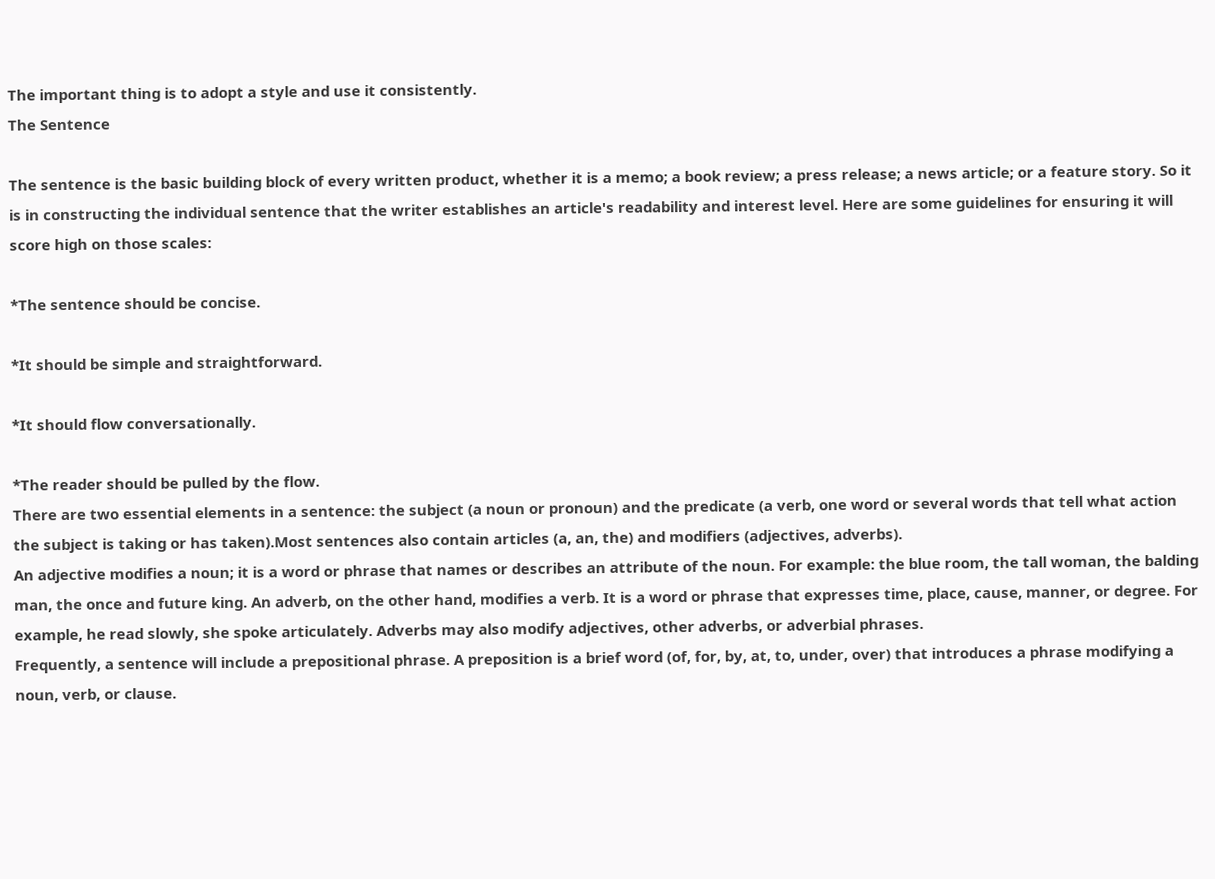The important thing is to adopt a style and use it consistently.
The Sentence

The sentence is the basic building block of every written product, whether it is a memo; a book review; a press release; a news article; or a feature story. So it is in constructing the individual sentence that the writer establishes an article's readability and interest level. Here are some guidelines for ensuring it will score high on those scales:

*The sentence should be concise.

*It should be simple and straightforward.

*It should flow conversationally.

*The reader should be pulled by the flow.
There are two essential elements in a sentence: the subject (a noun or pronoun) and the predicate (a verb, one word or several words that tell what action the subject is taking or has taken).Most sentences also contain articles (a, an, the) and modifiers (adjectives, adverbs).
An adjective modifies a noun; it is a word or phrase that names or describes an attribute of the noun. For example: the blue room, the tall woman, the balding man, the once and future king. An adverb, on the other hand, modifies a verb. It is a word or phrase that expresses time, place, cause, manner, or degree. For example, he read slowly, she spoke articulately. Adverbs may also modify adjectives, other adverbs, or adverbial phrases.
Frequently, a sentence will include a prepositional phrase. A preposition is a brief word (of, for, by, at, to, under, over) that introduces a phrase modifying a noun, verb, or clause.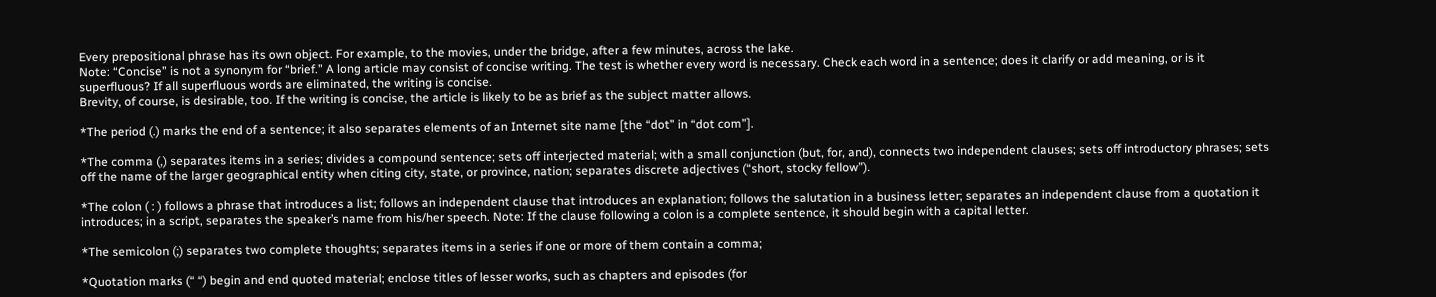Every prepositional phrase has its own object. For example, to the movies, under the bridge, after a few minutes, across the lake.
Note: “Concise” is not a synonym for “brief.” A long article may consist of concise writing. The test is whether every word is necessary. Check each word in a sentence; does it clarify or add meaning, or is it superfluous? If all superfluous words are eliminated, the writing is concise.
Brevity, of course, is desirable, too. If the writing is concise, the article is likely to be as brief as the subject matter allows.

*The period (.) marks the end of a sentence; it also separates elements of an Internet site name [the “dot” in “dot com”].

*The comma (,) separates items in a series; divides a compound sentence; sets off interjected material; with a small conjunction (but, for, and), connects two independent clauses; sets off introductory phrases; sets off the name of the larger geographical entity when citing city, state, or province, nation; separates discrete adjectives (“short, stocky fellow”).

*The colon ( : ) follows a phrase that introduces a list; follows an independent clause that introduces an explanation; follows the salutation in a business letter; separates an independent clause from a quotation it introduces; in a script, separates the speaker’s name from his/her speech. Note: If the clause following a colon is a complete sentence, it should begin with a capital letter.

*The semicolon (;) separates two complete thoughts; separates items in a series if one or more of them contain a comma;

*Quotation marks (“ “) begin and end quoted material; enclose titles of lesser works, such as chapters and episodes (for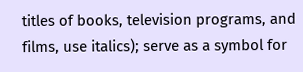titles of books, television programs, and films, use italics); serve as a symbol for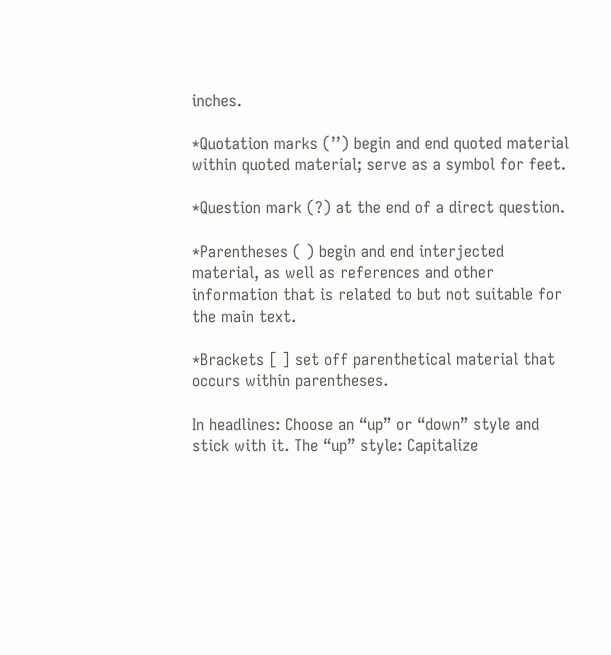inches.

*Quotation marks (’’) begin and end quoted material within quoted material; serve as a symbol for feet.

*Question mark (?) at the end of a direct question.

*Parentheses ( ) begin and end interjected material, as well as references and other information that is related to but not suitable for the main text.

*Brackets [ ] set off parenthetical material that occurs within parentheses.

In headlines: Choose an “up” or “down” style and stick with it. The “up” style: Capitalize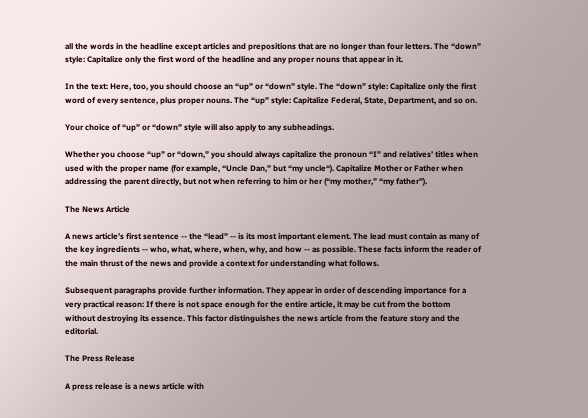all the words in the headline except articles and prepositions that are no longer than four letters. The “down” style: Capitalize only the first word of the headline and any proper nouns that appear in it.

In the text: Here, too, you should choose an “up” or “down” style. The “down” style: Capitalize only the first word of every sentence, plus proper nouns. The “up” style: Capitalize Federal, State, Department, and so on.

Your choice of “up” or “down” style will also apply to any subheadings.

Whether you choose “up” or “down,” you should always capitalize the pronoun “I” and relatives’ titles when used with the proper name (for example, “Uncle Dan,” but “my uncle“). Capitalize Mother or Father when addressing the parent directly, but not when referring to him or her (“my mother,” “my father”).

The News Article

A news article’s first sentence -- the “lead” -- is its most important element. The lead must contain as many of the key ingredients -- who, what, where, when, why, and how -- as possible. These facts inform the reader of the main thrust of the news and provide a context for understanding what follows.

Subsequent paragraphs provide further information. They appear in order of descending importance for a very practical reason: If there is not space enough for the entire article, it may be cut from the bottom without destroying its essence. This factor distinguishes the news article from the feature story and the editorial.

The Press Release

A press release is a news article with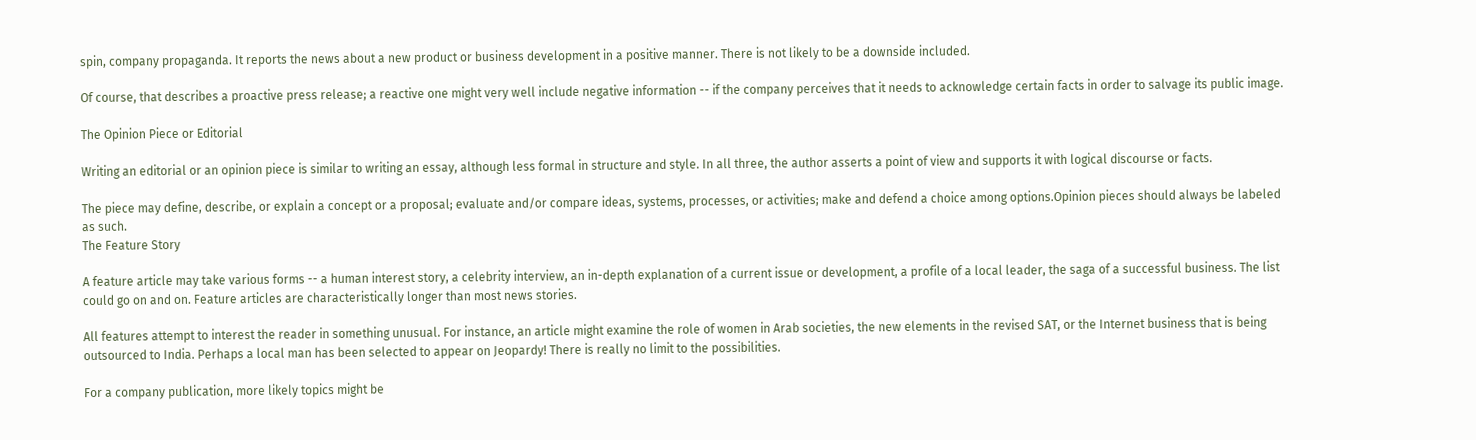spin, company propaganda. It reports the news about a new product or business development in a positive manner. There is not likely to be a downside included.

Of course, that describes a proactive press release; a reactive one might very well include negative information -- if the company perceives that it needs to acknowledge certain facts in order to salvage its public image.

The Opinion Piece or Editorial

Writing an editorial or an opinion piece is similar to writing an essay, although less formal in structure and style. In all three, the author asserts a point of view and supports it with logical discourse or facts.

The piece may define, describe, or explain a concept or a proposal; evaluate and/or compare ideas, systems, processes, or activities; make and defend a choice among options.Opinion pieces should always be labeled as such.
The Feature Story

A feature article may take various forms -- a human interest story, a celebrity interview, an in-depth explanation of a current issue or development, a profile of a local leader, the saga of a successful business. The list could go on and on. Feature articles are characteristically longer than most news stories.

All features attempt to interest the reader in something unusual. For instance, an article might examine the role of women in Arab societies, the new elements in the revised SAT, or the Internet business that is being outsourced to India. Perhaps a local man has been selected to appear on Jeopardy! There is really no limit to the possibilities.

For a company publication, more likely topics might be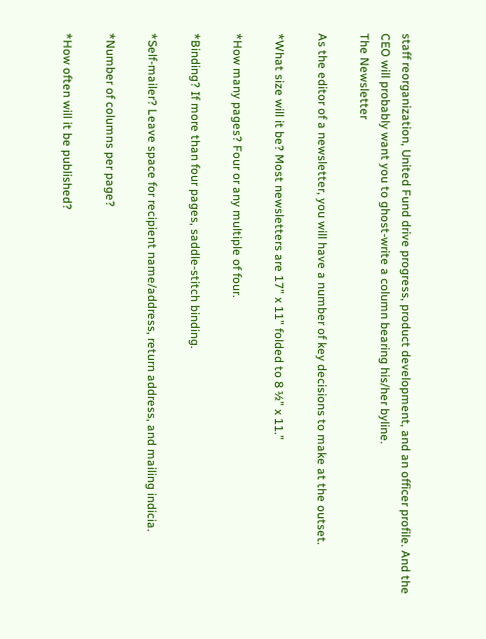staff reorganization, United Fund drive progress, product development, and an officer profile. And the CEO will probably want you to ghost-write a column bearing his/her byline.
The Newsletter

As the editor of a newsletter, you will have a number of key decisions to make at the outset.

*What size will it be? Most newsletters are 17” x 11” folded to 8 ½” x 11.”

*How many pages? Four or any multiple of four.

*Binding? If more than four pages, saddle-stitch binding.

*Self-mailer? Leave space for recipient name/address, return address, and mailing indicia.

*Number of columns per page?

*How often will it be published?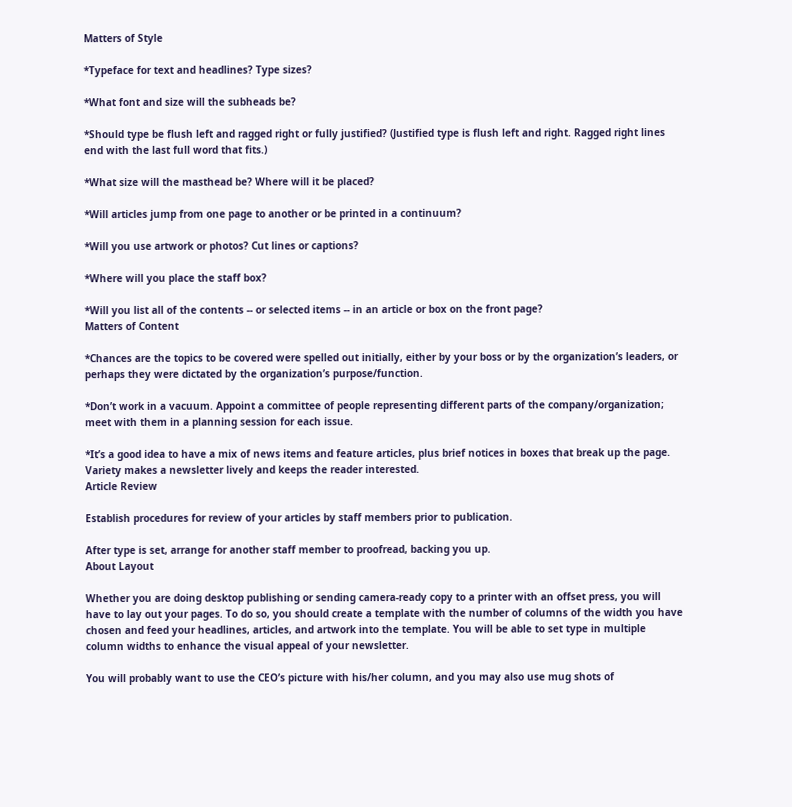Matters of Style

*Typeface for text and headlines? Type sizes?

*What font and size will the subheads be?

*Should type be flush left and ragged right or fully justified? (Justified type is flush left and right. Ragged right lines end with the last full word that fits.)

*What size will the masthead be? Where will it be placed?

*Will articles jump from one page to another or be printed in a continuum?

*Will you use artwork or photos? Cut lines or captions?

*Where will you place the staff box?

*Will you list all of the contents -- or selected items -- in an article or box on the front page?
Matters of Content

*Chances are the topics to be covered were spelled out initially, either by your boss or by the organization’s leaders, or perhaps they were dictated by the organization’s purpose/function.

*Don’t work in a vacuum. Appoint a committee of people representing different parts of the company/organization; meet with them in a planning session for each issue.

*It’s a good idea to have a mix of news items and feature articles, plus brief notices in boxes that break up the page. Variety makes a newsletter lively and keeps the reader interested.
Article Review

Establish procedures for review of your articles by staff members prior to publication.

After type is set, arrange for another staff member to proofread, backing you up.
About Layout

Whether you are doing desktop publishing or sending camera-ready copy to a printer with an offset press, you will have to lay out your pages. To do so, you should create a template with the number of columns of the width you have chosen and feed your headlines, articles, and artwork into the template. You will be able to set type in multiple column widths to enhance the visual appeal of your newsletter.

You will probably want to use the CEO’s picture with his/her column, and you may also use mug shots of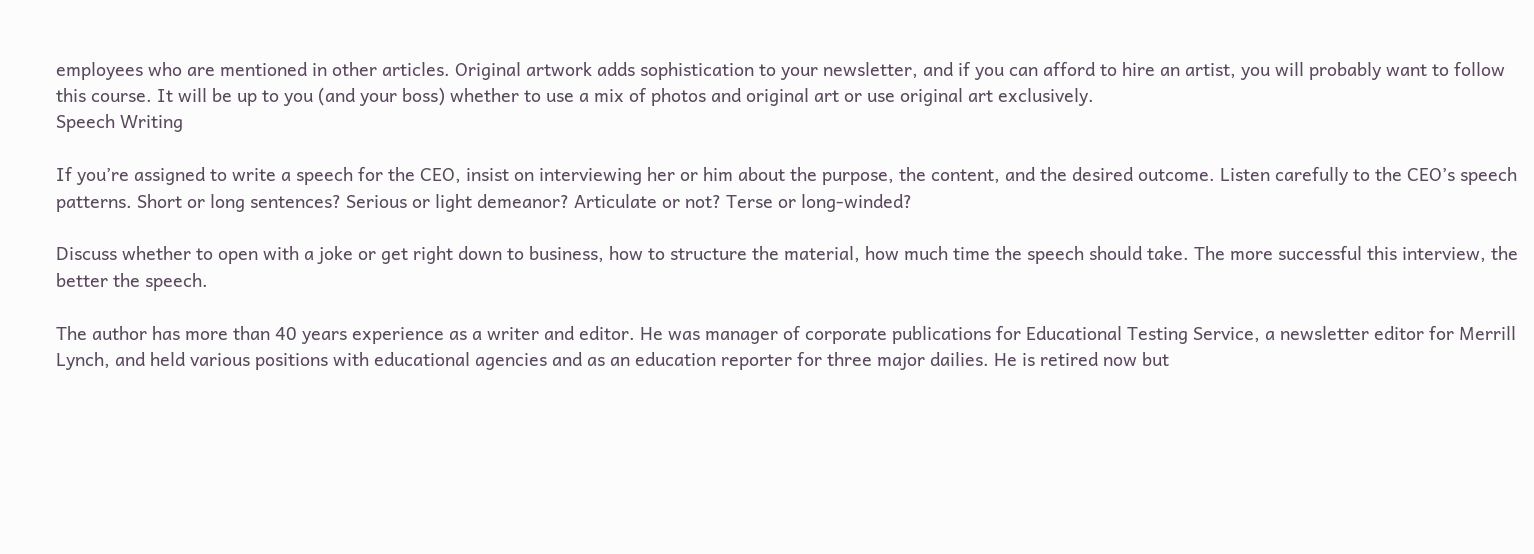employees who are mentioned in other articles. Original artwork adds sophistication to your newsletter, and if you can afford to hire an artist, you will probably want to follow this course. It will be up to you (and your boss) whether to use a mix of photos and original art or use original art exclusively.
Speech Writing

If you’re assigned to write a speech for the CEO, insist on interviewing her or him about the purpose, the content, and the desired outcome. Listen carefully to the CEO’s speech patterns. Short or long sentences? Serious or light demeanor? Articulate or not? Terse or long-winded?

Discuss whether to open with a joke or get right down to business, how to structure the material, how much time the speech should take. The more successful this interview, the better the speech.

The author has more than 40 years experience as a writer and editor. He was manager of corporate publications for Educational Testing Service, a newsletter editor for Merrill Lynch, and held various positions with educational agencies and as an education reporter for three major dailies. He is retired now but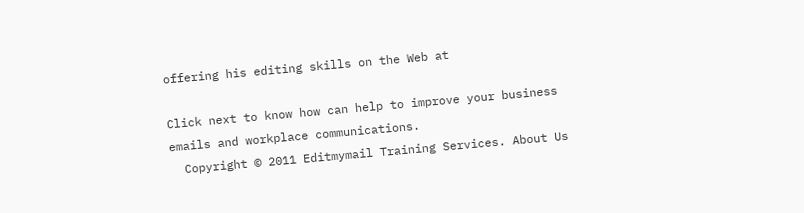offering his editing skills on the Web at

Click next to know how can help to improve your business emails and workplace communications.
  Copyright © 2011 Editmymail Training Services. About Us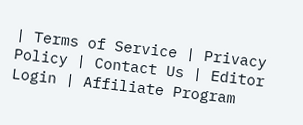| Terms of Service | Privacy Policy | Contact Us | Editor Login | Affiliate Program